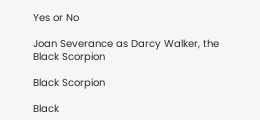Yes or No

Joan Severance as Darcy Walker, the Black Scorpion

Black Scorpion

Black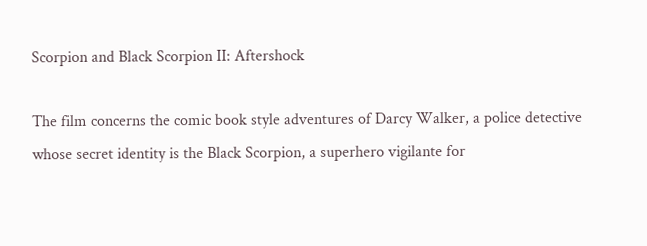Scorpion and Black Scorpion II: Aftershock

The film concerns the comic book style adventures of Darcy Walker, a police detective whose secret identity is the Black Scorpion, a superhero vigilante for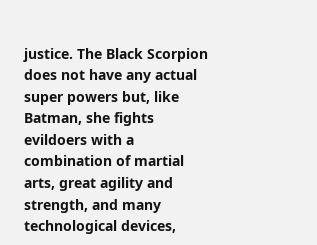justice. The Black Scorpion does not have any actual super powers but, like Batman, she fights evildoers with a combination of martial arts, great agility and strength, and many technological devices,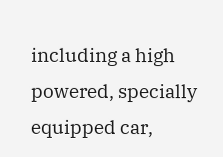including a high powered, specially equipped car,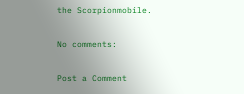the Scorpionmobile.

No comments:

Post a Comment